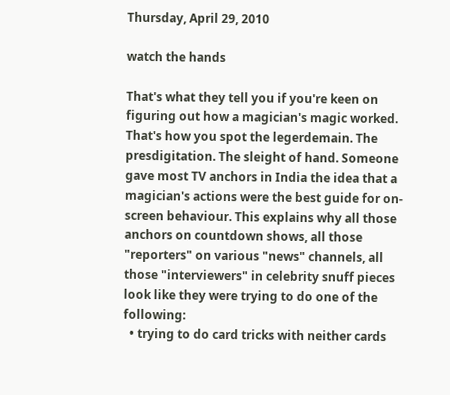Thursday, April 29, 2010

watch the hands

That's what they tell you if you're keen on figuring out how a magician's magic worked. That's how you spot the legerdemain. The presdigitation. The sleight of hand. Someone gave most TV anchors in India the idea that a magician's actions were the best guide for on-screen behaviour. This explains why all those anchors on countdown shows, all those "reporters" on various "news" channels, all those "interviewers" in celebrity snuff pieces look like they were trying to do one of the following:
  • trying to do card tricks with neither cards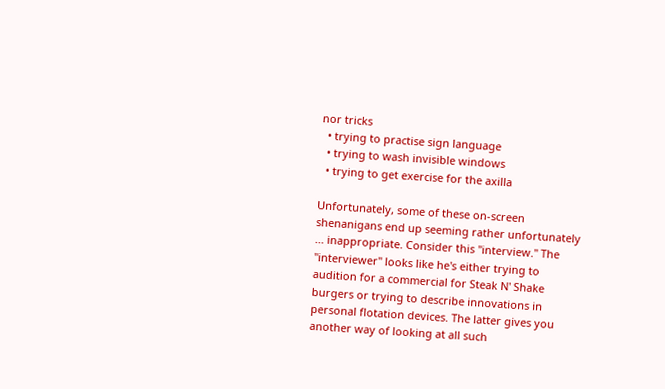nor tricks
  • trying to practise sign language
  • trying to wash invisible windows
  • trying to get exercise for the axilla

Unfortunately, some of these on-screen shenanigans end up seeming rather unfortunately ... inappropriate. Consider this "interview." The "interviewer" looks like he's either trying to audition for a commercial for Steak N' Shake burgers or trying to describe innovations in personal flotation devices. The latter gives you another way of looking at all such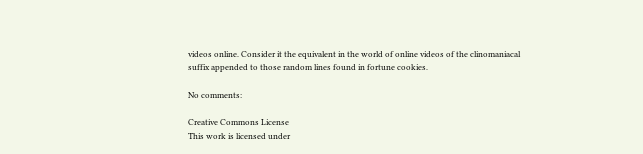videos online. Consider it the equivalent in the world of online videos of the clinomaniacal suffix appended to those random lines found in fortune cookies.

No comments:

Creative Commons License
This work is licensed under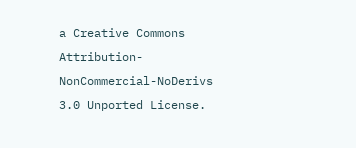a Creative Commons Attribution-NonCommercial-NoDerivs 3.0 Unported License.